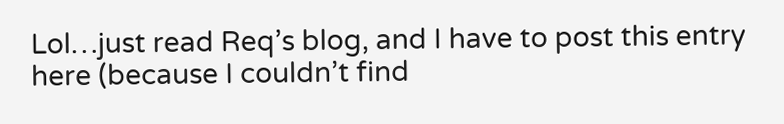Lol…just read Req’s blog, and I have to post this entry here (because I couldn’t find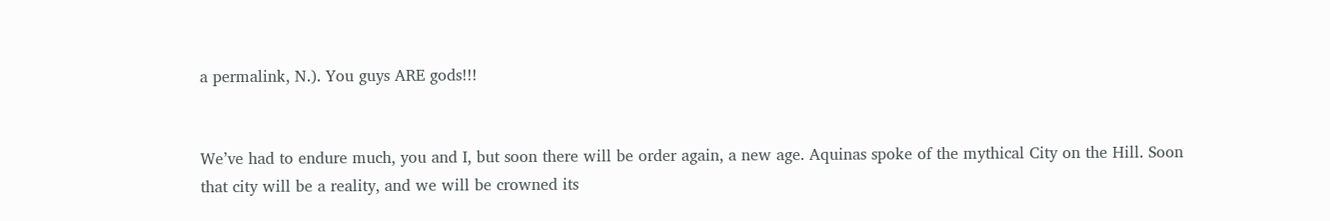a permalink, N.). You guys ARE gods!!!


We’ve had to endure much, you and I, but soon there will be order again, a new age. Aquinas spoke of the mythical City on the Hill. Soon that city will be a reality, and we will be crowned its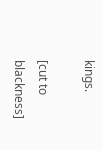kings.

[cut to blackness]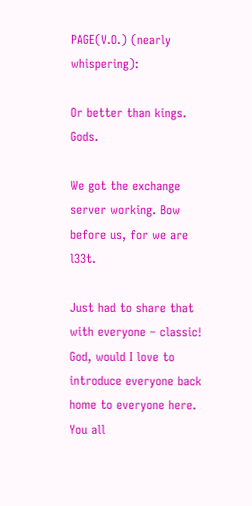PAGE(V.O.) (nearly whispering):

Or better than kings. Gods.

We got the exchange server working. Bow before us, for we are l33t.

Just had to share that with everyone – classic! God, would I love to introduce everyone back home to everyone here. You all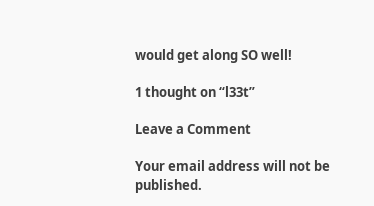would get along SO well!

1 thought on “l33t”

Leave a Comment

Your email address will not be published.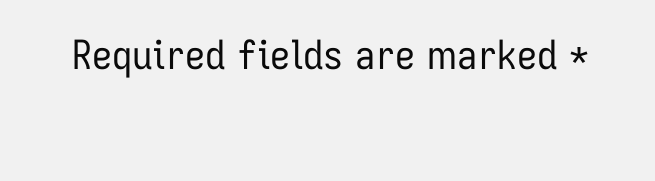Required fields are marked *